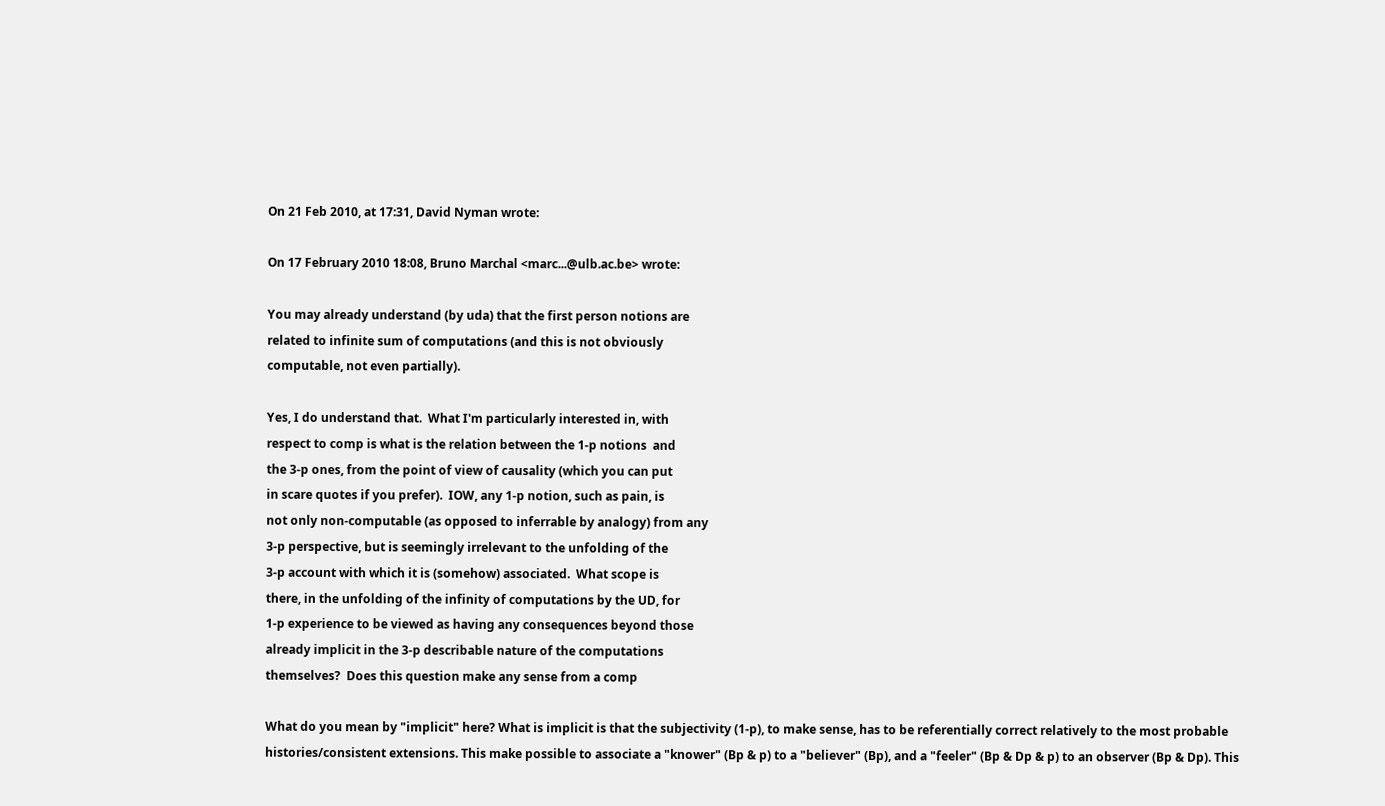On 21 Feb 2010, at 17:31, David Nyman wrote:

On 17 February 2010 18:08, Bruno Marchal <marc...@ulb.ac.be> wrote:

You may already understand (by uda) that the first person notions are
related to infinite sum of computations (and this is not obviously
computable, not even partially).

Yes, I do understand that.  What I'm particularly interested in, with
respect to comp is what is the relation between the 1-p notions  and
the 3-p ones, from the point of view of causality (which you can put
in scare quotes if you prefer).  IOW, any 1-p notion, such as pain, is
not only non-computable (as opposed to inferrable by analogy) from any
3-p perspective, but is seemingly irrelevant to the unfolding of the
3-p account with which it is (somehow) associated.  What scope is
there, in the unfolding of the infinity of computations by the UD, for
1-p experience to be viewed as having any consequences beyond those
already implicit in the 3-p describable nature of the computations
themselves?  Does this question make any sense from a comp

What do you mean by "implicit" here? What is implicit is that the subjectivity (1-p), to make sense, has to be referentially correct relatively to the most probable histories/consistent extensions. This make possible to associate a "knower" (Bp & p) to a "believer" (Bp), and a "feeler" (Bp & Dp & p) to an observer (Bp & Dp). This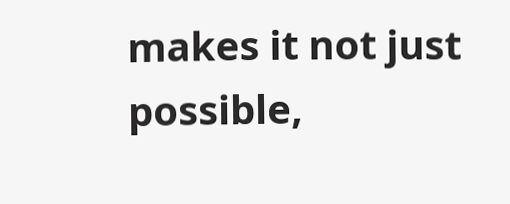makes it not just possible,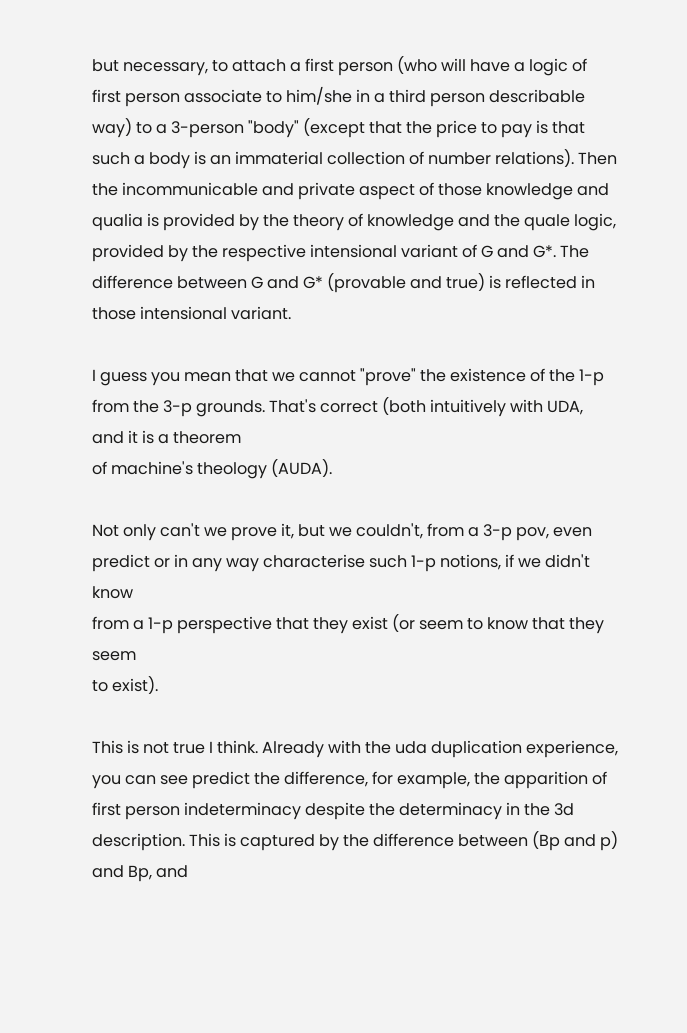but necessary, to attach a first person (who will have a logic of first person associate to him/she in a third person describable way) to a 3-person "body" (except that the price to pay is that such a body is an immaterial collection of number relations). Then the incommunicable and private aspect of those knowledge and qualia is provided by the theory of knowledge and the quale logic, provided by the respective intensional variant of G and G*. The difference between G and G* (provable and true) is reflected in those intensional variant.

I guess you mean that we cannot "prove" the existence of the 1-p from the 3-p grounds. That's correct (both intuitively with UDA, and it is a theorem
of machine's theology (AUDA).

Not only can't we prove it, but we couldn't, from a 3-p pov, even
predict or in any way characterise such 1-p notions, if we didn't know
from a 1-p perspective that they exist (or seem to know that they seem
to exist).

This is not true I think. Already with the uda duplication experience, you can see predict the difference, for example, the apparition of first person indeterminacy despite the determinacy in the 3d description. This is captured by the difference between (Bp and p) and Bp, and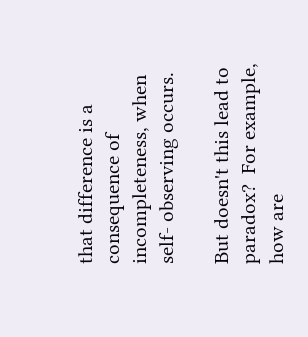that difference is a consequence of incompleteness, when self- observing occurs.

But doesn't this lead to paradox?  For example, how are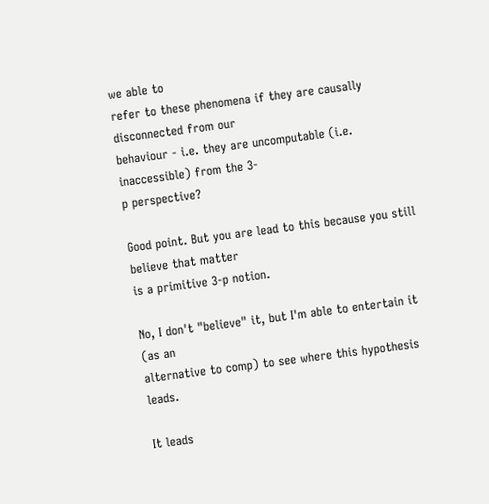we able to
refer to these phenomena if they are causally disconnected from our
behaviour - i.e. they are uncomputable (i.e. inaccessible) from the 3-
p perspective?

Good point. But you are lead to this because you still believe that matter
is a primitive 3-p notion.

No, I don't "believe" it, but I'm able to entertain it (as an
alternative to comp) to see where this hypothesis leads.

It leads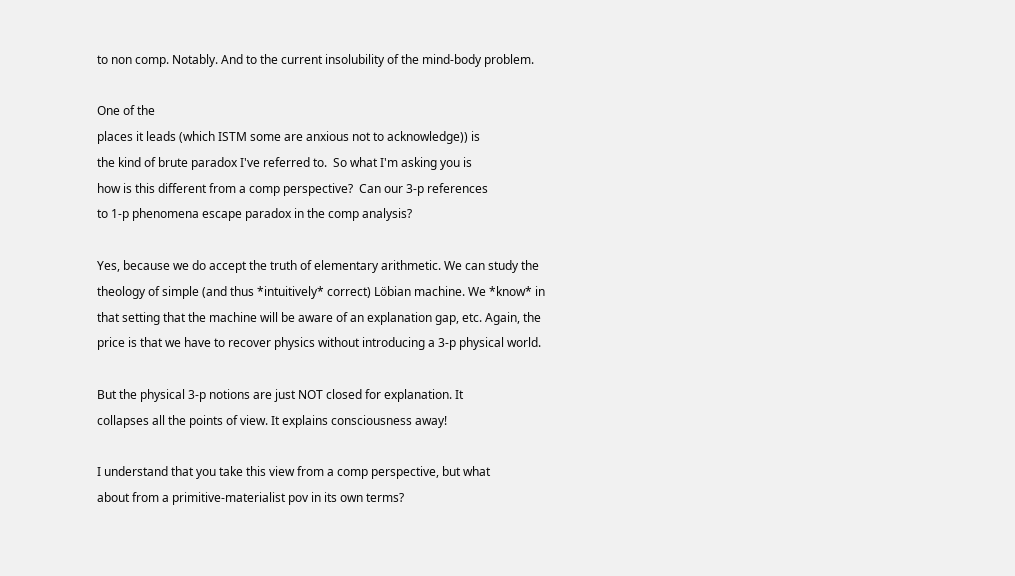to non comp. Notably. And to the current insolubility of the mind-body problem.

One of the
places it leads (which ISTM some are anxious not to acknowledge)) is
the kind of brute paradox I've referred to.  So what I'm asking you is
how is this different from a comp perspective?  Can our 3-p references
to 1-p phenomena escape paradox in the comp analysis?

Yes, because we do accept the truth of elementary arithmetic. We can study the theology of simple (and thus *intuitively* correct) Löbian machine. We *know* in that setting that the machine will be aware of an explanation gap, etc. Again, the price is that we have to recover physics without introducing a 3-p physical world.

But the physical 3-p notions are just NOT closed for explanation. It
collapses all the points of view. It explains consciousness away!

I understand that you take this view from a comp perspective, but what
about from a primitive-materialist pov in its own terms?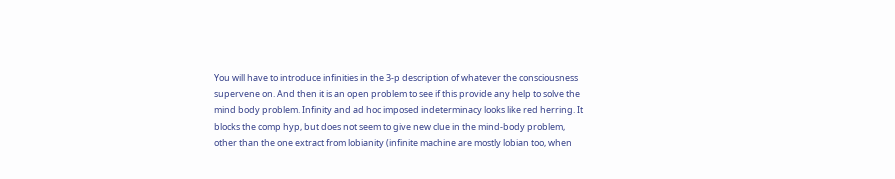You will have to introduce infinities in the 3-p description of whatever the consciousness supervene on. And then it is an open problem to see if this provide any help to solve the mind body problem. Infinity and ad hoc imposed indeterminacy looks like red herring. It blocks the comp hyp, but does not seem to give new clue in the mind-body problem, other than the one extract from lobianity (infinite machine are mostly lobian too, when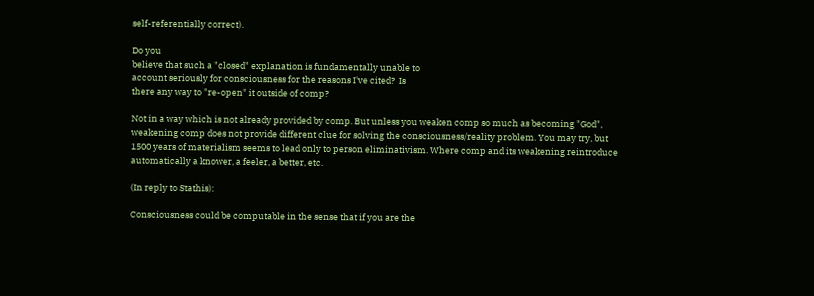self-referentially correct).

Do you
believe that such a "closed" explanation is fundamentally unable to
account seriously for consciousness for the reasons I've cited?  Is
there any way to "re-open" it outside of comp?

Not in a way which is not already provided by comp. But unless you weaken comp so much as becoming "God", weakening comp does not provide different clue for solving the consciousness/reality problem. You may try, but 1500 years of materialism seems to lead only to person eliminativism. Where comp and its weakening reintroduce automatically a knower, a feeler, a better, etc.

(In reply to Stathis):

Consciousness could be computable in the sense that if you are the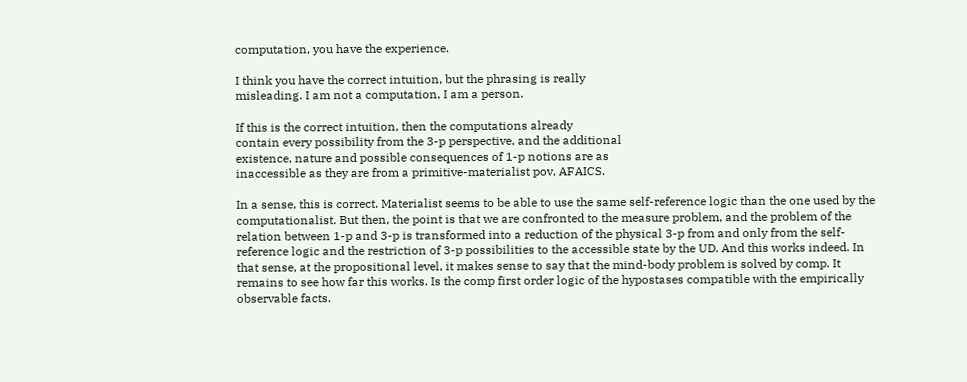computation, you have the experience.

I think you have the correct intuition, but the phrasing is really
misleading. I am not a computation, I am a person.

If this is the correct intuition, then the computations already
contain every possibility from the 3-p perspective, and the additional
existence, nature and possible consequences of 1-p notions are as
inaccessible as they are from a primitive-materialist pov, AFAICS.

In a sense, this is correct. Materialist seems to be able to use the same self-reference logic than the one used by the computationalist. But then, the point is that we are confronted to the measure problem, and the problem of the relation between 1-p and 3-p is transformed into a reduction of the physical 3-p from and only from the self- reference logic and the restriction of 3-p possibilities to the accessible state by the UD. And this works indeed. In that sense, at the propositional level, it makes sense to say that the mind-body problem is solved by comp. It remains to see how far this works. Is the comp first order logic of the hypostases compatible with the empirically observable facts.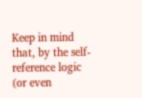Keep in mind that, by the self-reference logic (or even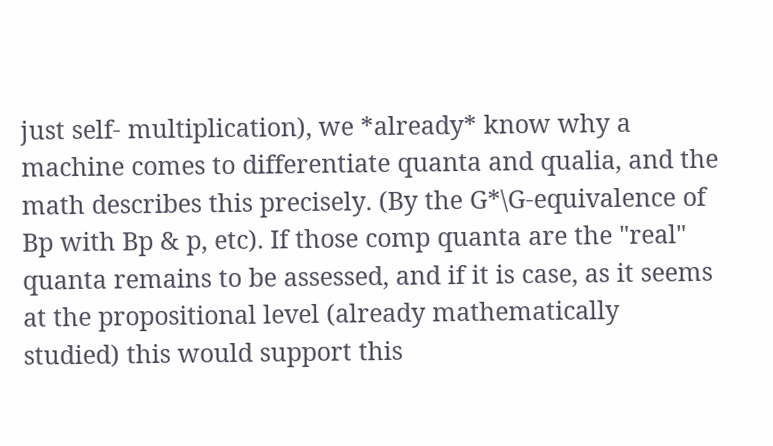just self- multiplication), we *already* know why a machine comes to differentiate quanta and qualia, and the math describes this precisely. (By the G*\G-equivalence of Bp with Bp & p, etc). If those comp quanta are the "real" quanta remains to be assessed, and if it is case, as it seems at the propositional level (already mathematically studied) this would support this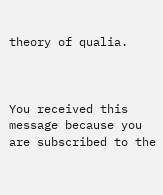theory of qualia.



You received this message because you are subscribed to the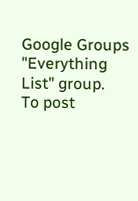Google Groups
"Everything List" group.
To post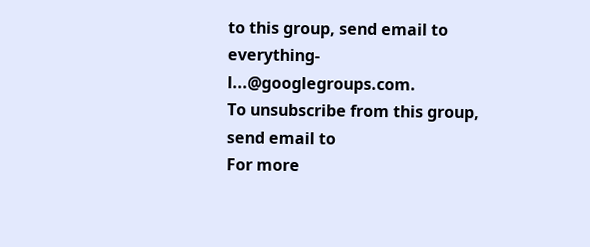to this group, send email to everything-l...@googlegroups.com.
To unsubscribe from this group, send email to
For more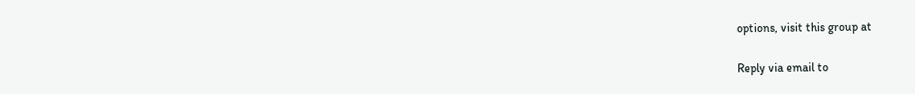options, visit this group at

Reply via email to